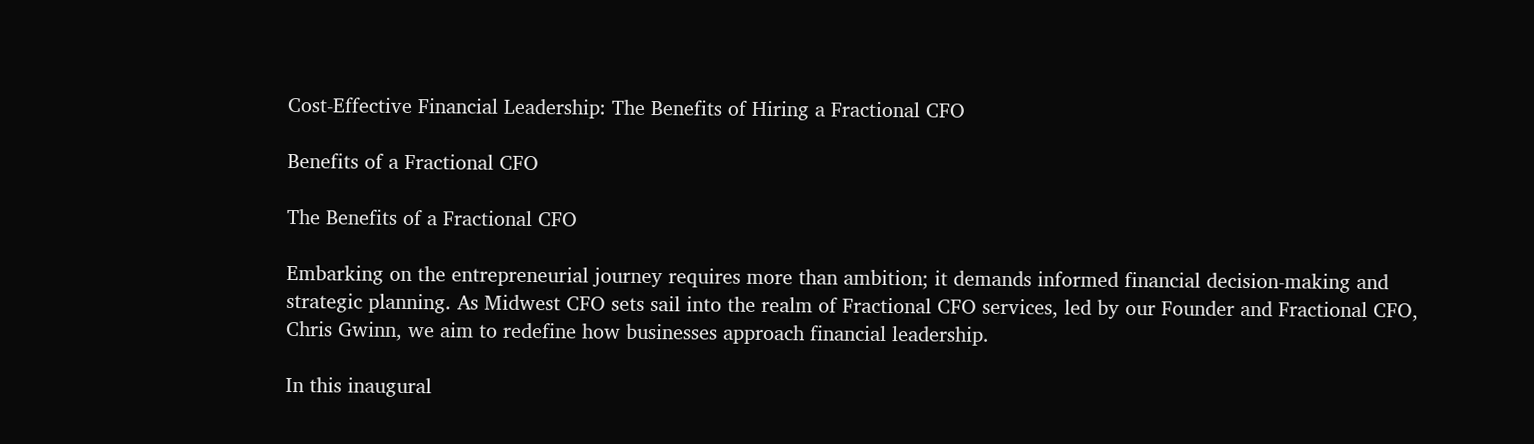Cost-Effective Financial Leadership: The Benefits of Hiring a Fractional CFO

Benefits of a Fractional CFO

The Benefits of a Fractional CFO

Embarking on the entrepreneurial journey requires more than ambition; it demands informed financial decision-making and strategic planning. As Midwest CFO sets sail into the realm of Fractional CFO services, led by our Founder and Fractional CFO, Chris Gwinn, we aim to redefine how businesses approach financial leadership.

In this inaugural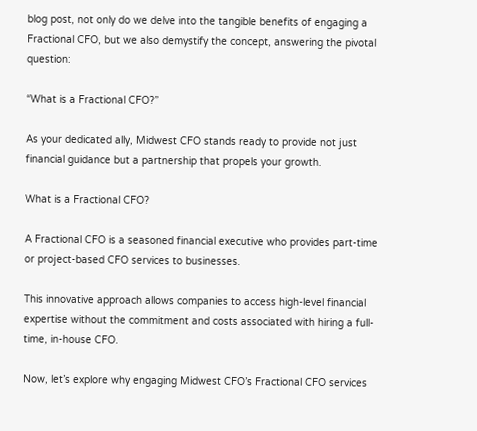blog post, not only do we delve into the tangible benefits of engaging a Fractional CFO, but we also demystify the concept, answering the pivotal question:

“What is a Fractional CFO?”

As your dedicated ally, Midwest CFO stands ready to provide not just financial guidance but a partnership that propels your growth.

What is a Fractional CFO?

A Fractional CFO is a seasoned financial executive who provides part-time or project-based CFO services to businesses.

This innovative approach allows companies to access high-level financial expertise without the commitment and costs associated with hiring a full-time, in-house CFO.

Now, let’s explore why engaging Midwest CFO’s Fractional CFO services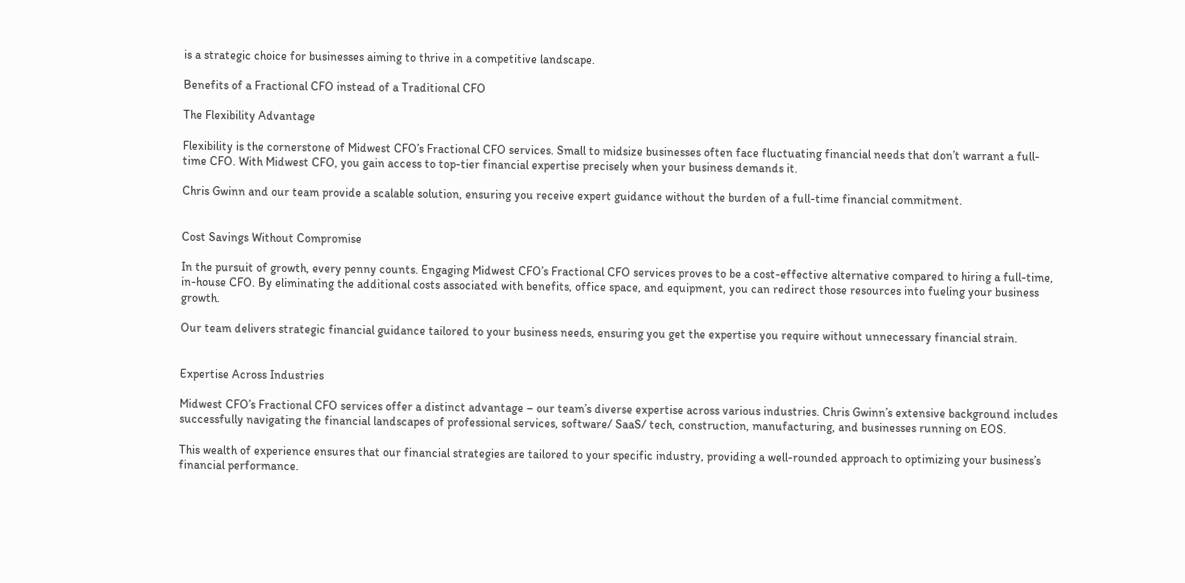is a strategic choice for businesses aiming to thrive in a competitive landscape.

Benefits of a Fractional CFO instead of a Traditional CFO

The Flexibility Advantage

Flexibility is the cornerstone of Midwest CFO’s Fractional CFO services. Small to midsize businesses often face fluctuating financial needs that don’t warrant a full-time CFO. With Midwest CFO, you gain access to top-tier financial expertise precisely when your business demands it.

Chris Gwinn and our team provide a scalable solution, ensuring you receive expert guidance without the burden of a full-time financial commitment.


Cost Savings Without Compromise

In the pursuit of growth, every penny counts. Engaging Midwest CFO’s Fractional CFO services proves to be a cost-effective alternative compared to hiring a full-time, in-house CFO. By eliminating the additional costs associated with benefits, office space, and equipment, you can redirect those resources into fueling your business growth.

Our team delivers strategic financial guidance tailored to your business needs, ensuring you get the expertise you require without unnecessary financial strain.


Expertise Across Industries

Midwest CFO’s Fractional CFO services offer a distinct advantage – our team’s diverse expertise across various industries. Chris Gwinn’s extensive background includes successfully navigating the financial landscapes of professional services, software/ SaaS/ tech, construction, manufacturing, and businesses running on EOS.

This wealth of experience ensures that our financial strategies are tailored to your specific industry, providing a well-rounded approach to optimizing your business’s financial performance.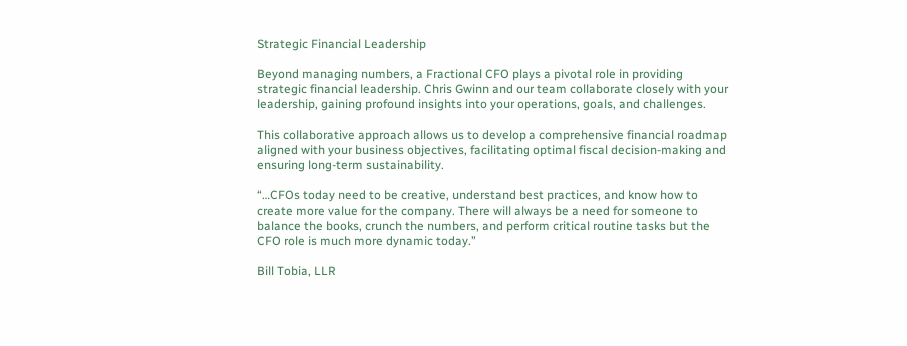Strategic Financial Leadership

Beyond managing numbers, a Fractional CFO plays a pivotal role in providing strategic financial leadership. Chris Gwinn and our team collaborate closely with your leadership, gaining profound insights into your operations, goals, and challenges.

This collaborative approach allows us to develop a comprehensive financial roadmap aligned with your business objectives, facilitating optimal fiscal decision-making and ensuring long-term sustainability.

“…CFOs today need to be creative, understand best practices, and know how to create more value for the company. There will always be a need for someone to balance the books, crunch the numbers, and perform critical routine tasks but the CFO role is much more dynamic today.”

Bill Tobia, LLR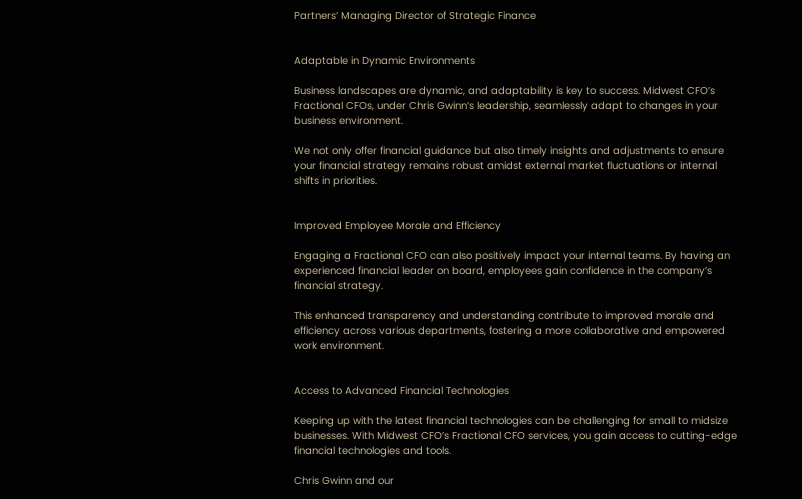Partners’ Managing Director of Strategic Finance


Adaptable in Dynamic Environments

Business landscapes are dynamic, and adaptability is key to success. Midwest CFO’s Fractional CFOs, under Chris Gwinn‘s leadership, seamlessly adapt to changes in your business environment.

We not only offer financial guidance but also timely insights and adjustments to ensure your financial strategy remains robust amidst external market fluctuations or internal shifts in priorities.


Improved Employee Morale and Efficiency

Engaging a Fractional CFO can also positively impact your internal teams. By having an experienced financial leader on board, employees gain confidence in the company’s financial strategy.

This enhanced transparency and understanding contribute to improved morale and efficiency across various departments, fostering a more collaborative and empowered work environment.


Access to Advanced Financial Technologies

Keeping up with the latest financial technologies can be challenging for small to midsize businesses. With Midwest CFO’s Fractional CFO services, you gain access to cutting-edge financial technologies and tools.

Chris Gwinn and our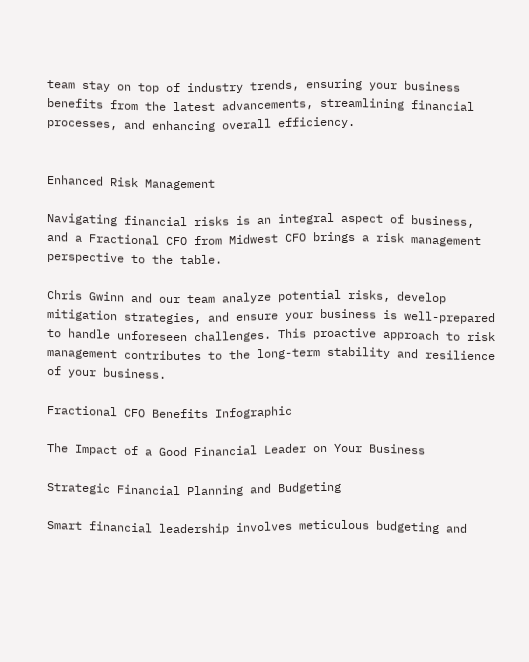team stay on top of industry trends, ensuring your business benefits from the latest advancements, streamlining financial processes, and enhancing overall efficiency.


Enhanced Risk Management

Navigating financial risks is an integral aspect of business, and a Fractional CFO from Midwest CFO brings a risk management perspective to the table.

Chris Gwinn and our team analyze potential risks, develop mitigation strategies, and ensure your business is well-prepared to handle unforeseen challenges. This proactive approach to risk management contributes to the long-term stability and resilience of your business.

Fractional CFO Benefits Infographic

The Impact of a Good Financial Leader on Your Business

Strategic Financial Planning and Budgeting

Smart financial leadership involves meticulous budgeting and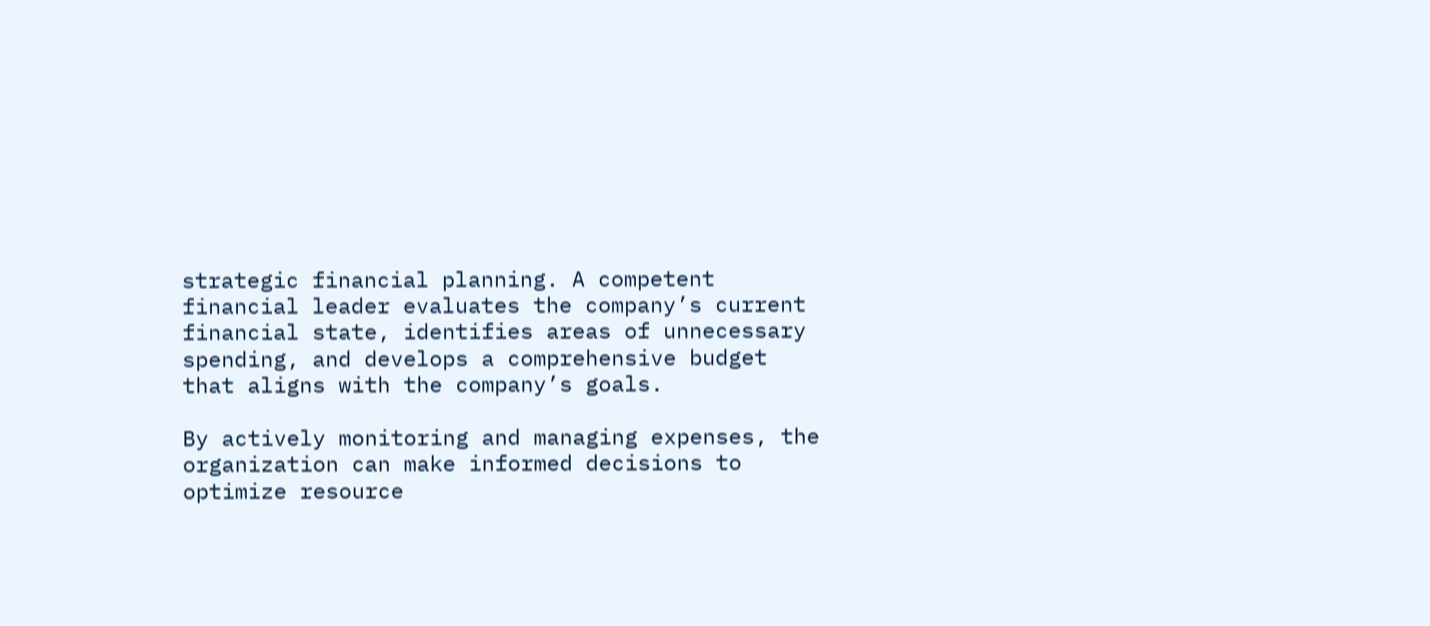strategic financial planning. A competent financial leader evaluates the company’s current financial state, identifies areas of unnecessary spending, and develops a comprehensive budget that aligns with the company’s goals.

By actively monitoring and managing expenses, the organization can make informed decisions to optimize resource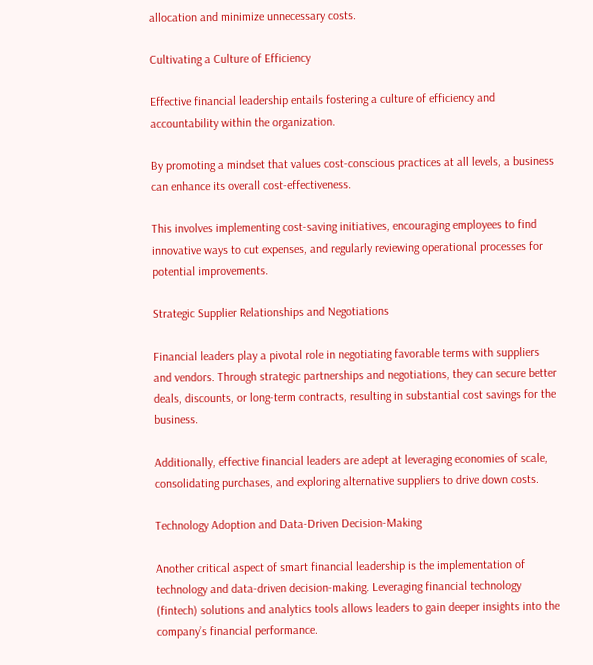allocation and minimize unnecessary costs.

Cultivating a Culture of Efficiency

Effective financial leadership entails fostering a culture of efficiency and accountability within the organization.

By promoting a mindset that values cost-conscious practices at all levels, a business can enhance its overall cost-effectiveness.

This involves implementing cost-saving initiatives, encouraging employees to find innovative ways to cut expenses, and regularly reviewing operational processes for potential improvements.

Strategic Supplier Relationships and Negotiations

Financial leaders play a pivotal role in negotiating favorable terms with suppliers and vendors. Through strategic partnerships and negotiations, they can secure better deals, discounts, or long-term contracts, resulting in substantial cost savings for the business.

Additionally, effective financial leaders are adept at leveraging economies of scale, consolidating purchases, and exploring alternative suppliers to drive down costs.

Technology Adoption and Data-Driven Decision-Making

Another critical aspect of smart financial leadership is the implementation of technology and data-driven decision-making. Leveraging financial technology (fintech) solutions and analytics tools allows leaders to gain deeper insights into the company’s financial performance.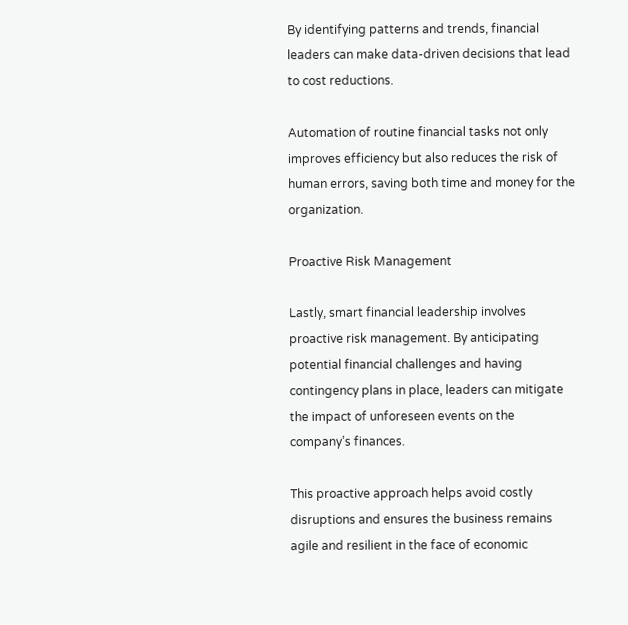By identifying patterns and trends, financial leaders can make data-driven decisions that lead to cost reductions.

Automation of routine financial tasks not only improves efficiency but also reduces the risk of human errors, saving both time and money for the organization.

Proactive Risk Management

Lastly, smart financial leadership involves proactive risk management. By anticipating potential financial challenges and having contingency plans in place, leaders can mitigate the impact of unforeseen events on the company’s finances.

This proactive approach helps avoid costly disruptions and ensures the business remains agile and resilient in the face of economic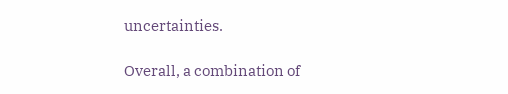uncertainties.

Overall, a combination of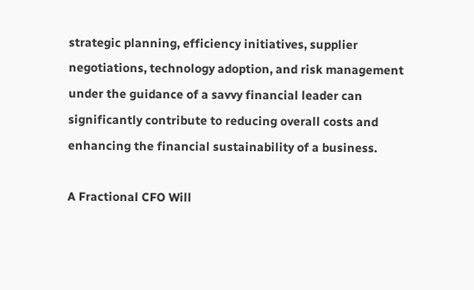strategic planning, efficiency initiatives, supplier negotiations, technology adoption, and risk management under the guidance of a savvy financial leader can significantly contribute to reducing overall costs and enhancing the financial sustainability of a business.

A Fractional CFO Will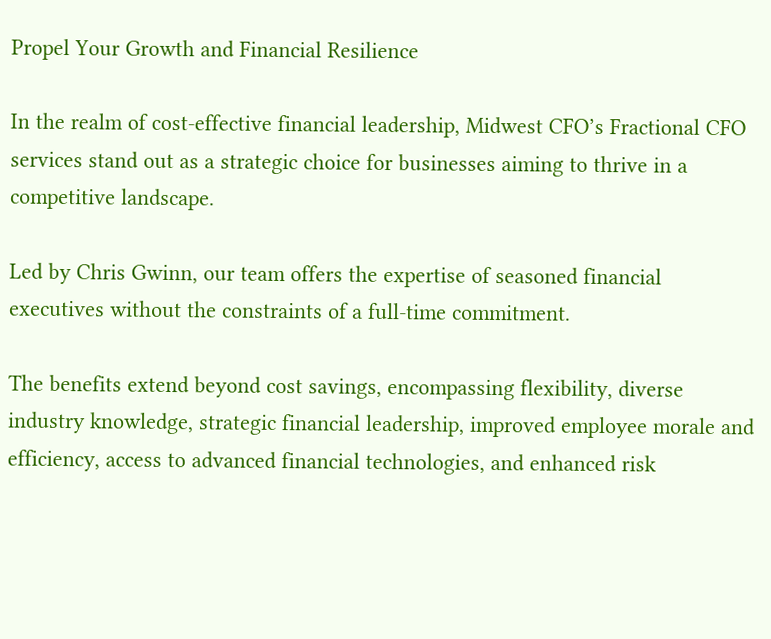Propel Your Growth and Financial Resilience

In the realm of cost-effective financial leadership, Midwest CFO’s Fractional CFO services stand out as a strategic choice for businesses aiming to thrive in a competitive landscape.

Led by Chris Gwinn, our team offers the expertise of seasoned financial executives without the constraints of a full-time commitment.

The benefits extend beyond cost savings, encompassing flexibility, diverse industry knowledge, strategic financial leadership, improved employee morale and efficiency, access to advanced financial technologies, and enhanced risk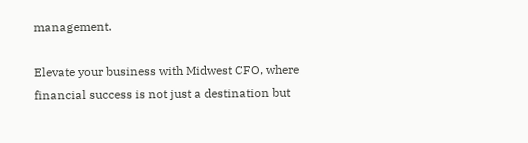management.

Elevate your business with Midwest CFO, where financial success is not just a destination but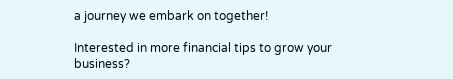a journey we embark on together!

Interested in more financial tips to grow your business?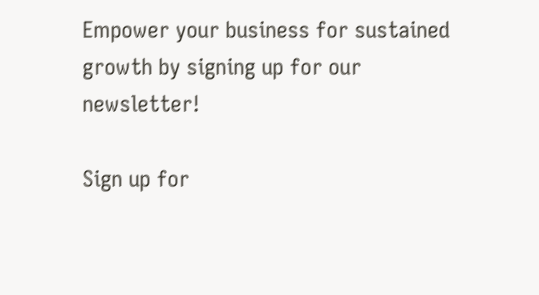Empower your business for sustained growth by signing up for our newsletter!

Sign up for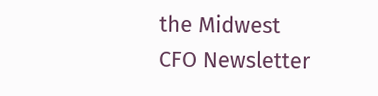the Midwest CFO Newsletter